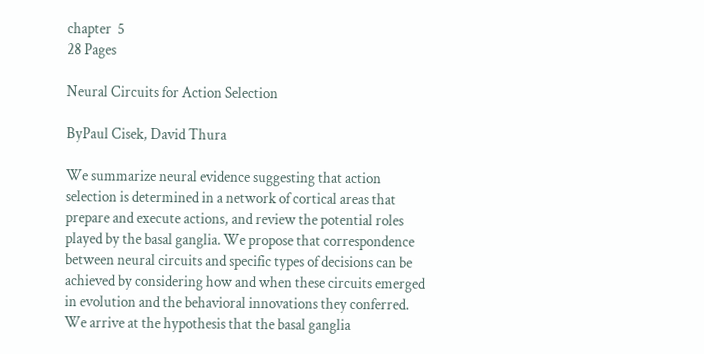chapter  5
28 Pages

Neural Circuits for Action Selection

ByPaul Cisek, David Thura

We summarize neural evidence suggesting that action selection is determined in a network of cortical areas that prepare and execute actions, and review the potential roles played by the basal ganglia. We propose that correspondence between neural circuits and specific types of decisions can be achieved by considering how and when these circuits emerged in evolution and the behavioral innovations they conferred. We arrive at the hypothesis that the basal ganglia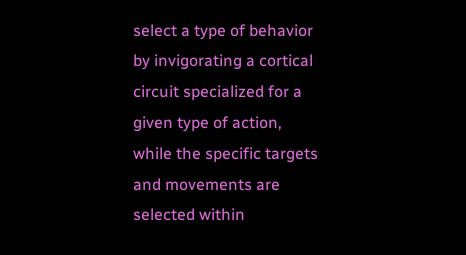select a type of behavior by invigorating a cortical circuit specialized for a given type of action, while the specific targets and movements are selected within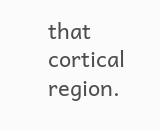that cortical region.